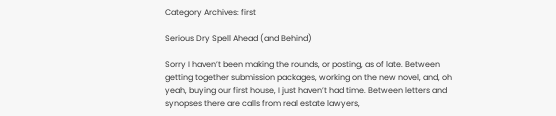Category Archives: first

Serious Dry Spell Ahead (and Behind)

Sorry I haven’t been making the rounds, or posting, as of late. Between getting together submission packages, working on the new novel, and, oh yeah, buying our first house, I just haven’t had time. Between letters and synopses there are calls from real estate lawyers,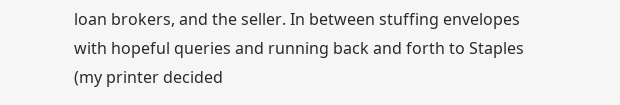loan brokers, and the seller. In between stuffing envelopes with hopeful queries and running back and forth to Staples (my printer decided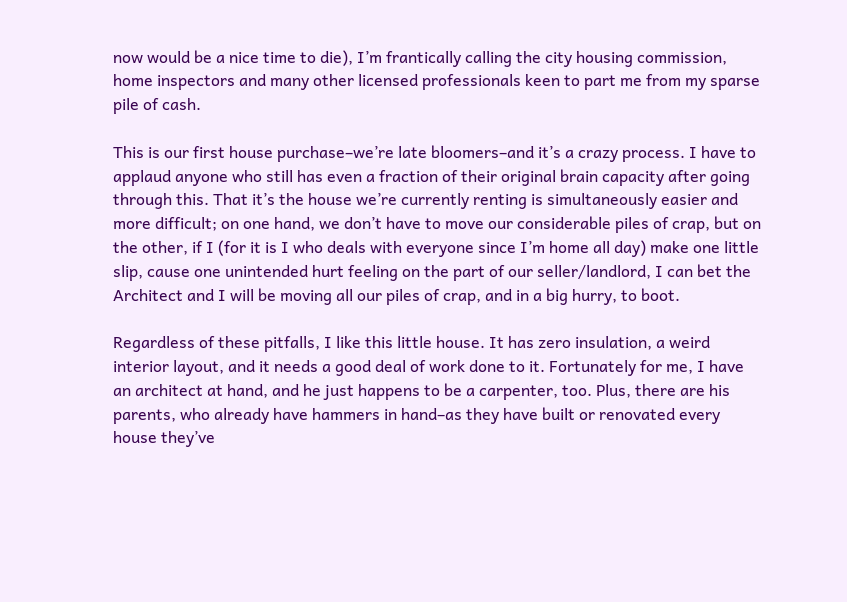now would be a nice time to die), I’m frantically calling the city housing commission, home inspectors and many other licensed professionals keen to part me from my sparse pile of cash.

This is our first house purchase–we’re late bloomers–and it’s a crazy process. I have to applaud anyone who still has even a fraction of their original brain capacity after going through this. That it’s the house we’re currently renting is simultaneously easier and more difficult; on one hand, we don’t have to move our considerable piles of crap, but on the other, if I (for it is I who deals with everyone since I’m home all day) make one little slip, cause one unintended hurt feeling on the part of our seller/landlord, I can bet the Architect and I will be moving all our piles of crap, and in a big hurry, to boot.

Regardless of these pitfalls, I like this little house. It has zero insulation, a weird interior layout, and it needs a good deal of work done to it. Fortunately for me, I have an architect at hand, and he just happens to be a carpenter, too. Plus, there are his parents, who already have hammers in hand–as they have built or renovated every house they’ve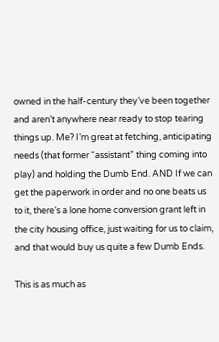owned in the half-century they’ve been together and aren’t anywhere near ready to stop tearing things up. Me? I’m great at fetching, anticipating needs (that former “assistant” thing coming into play) and holding the Dumb End. AND If we can get the paperwork in order and no one beats us to it, there’s a lone home conversion grant left in the city housing office, just waiting for us to claim, and that would buy us quite a few Dumb Ends.

This is as much as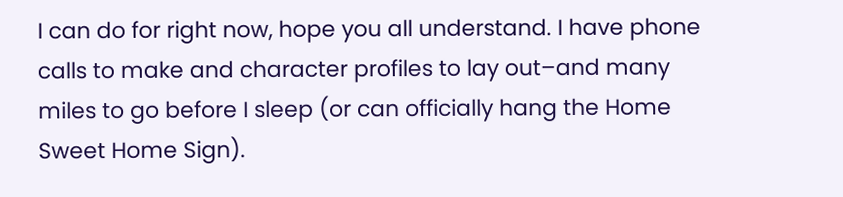I can do for right now, hope you all understand. I have phone calls to make and character profiles to lay out–and many miles to go before I sleep (or can officially hang the Home Sweet Home Sign).